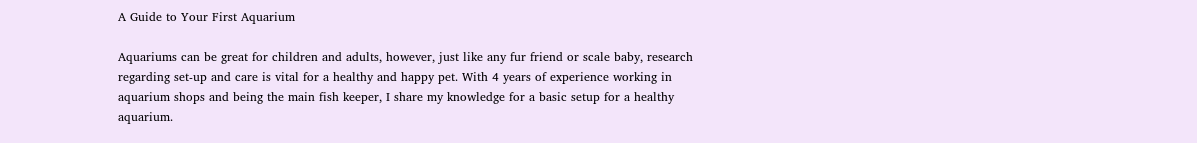A Guide to Your First Aquarium

Aquariums can be great for children and adults, however, just like any fur friend or scale baby, research regarding set-up and care is vital for a healthy and happy pet. With 4 years of experience working in aquarium shops and being the main fish keeper, I share my knowledge for a basic setup for a healthy aquarium.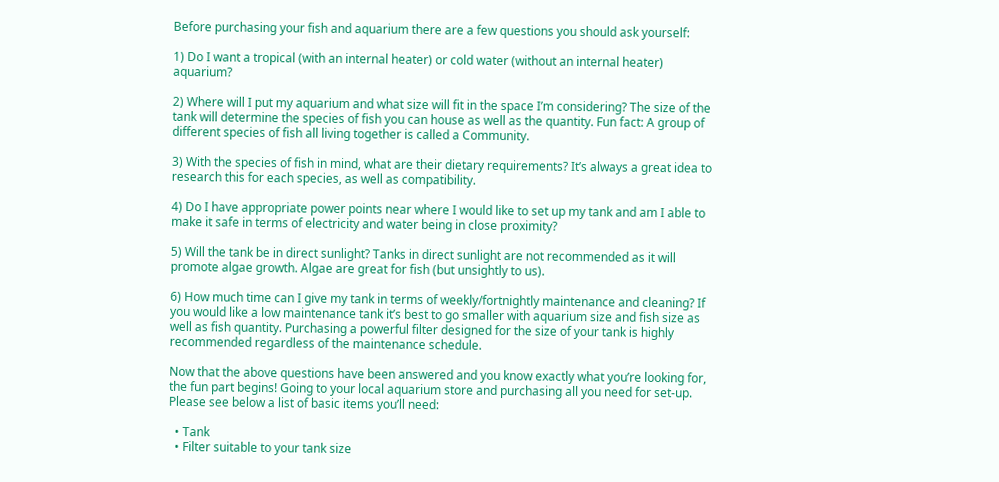Before purchasing your fish and aquarium there are a few questions you should ask yourself:

1) Do I want a tropical (with an internal heater) or cold water (without an internal heater) aquarium?

2) Where will I put my aquarium and what size will fit in the space I’m considering? The size of the tank will determine the species of fish you can house as well as the quantity. Fun fact: A group of different species of fish all living together is called a Community.

3) With the species of fish in mind, what are their dietary requirements? It’s always a great idea to research this for each species, as well as compatibility.

4) Do I have appropriate power points near where I would like to set up my tank and am I able to make it safe in terms of electricity and water being in close proximity?

5) Will the tank be in direct sunlight? Tanks in direct sunlight are not recommended as it will promote algae growth. Algae are great for fish (but unsightly to us).

6) How much time can I give my tank in terms of weekly/fortnightly maintenance and cleaning? If you would like a low maintenance tank it’s best to go smaller with aquarium size and fish size as well as fish quantity. Purchasing a powerful filter designed for the size of your tank is highly recommended regardless of the maintenance schedule.

Now that the above questions have been answered and you know exactly what you’re looking for, the fun part begins! Going to your local aquarium store and purchasing all you need for set-up. Please see below a list of basic items you’ll need:

  • Tank
  • Filter suitable to your tank size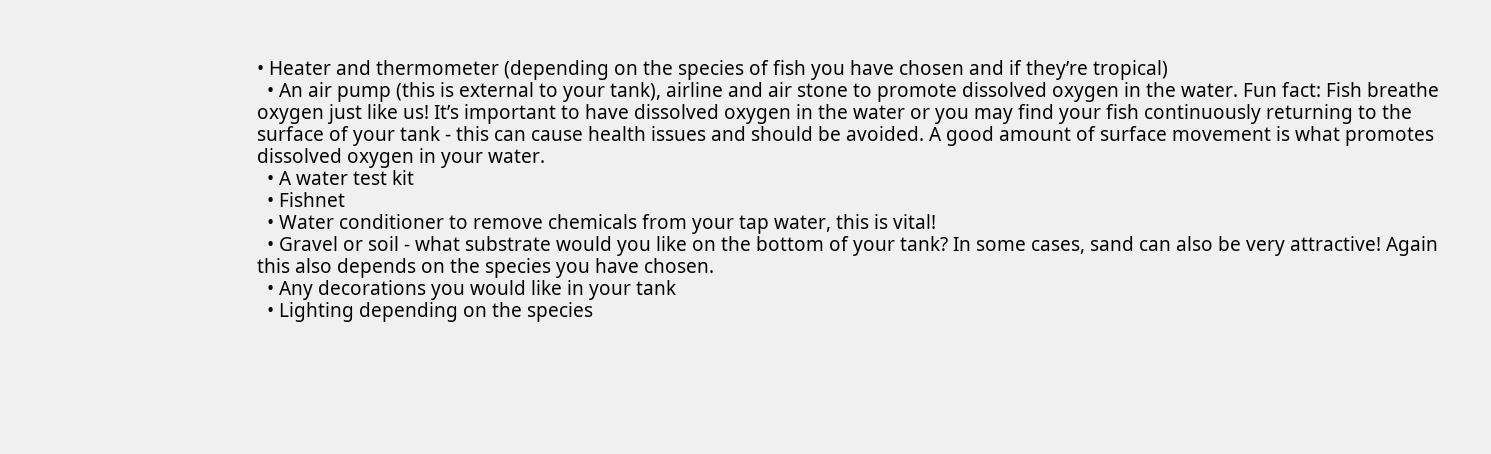• Heater and thermometer (depending on the species of fish you have chosen and if they’re tropical)
  • An air pump (this is external to your tank), airline and air stone to promote dissolved oxygen in the water. Fun fact: Fish breathe oxygen just like us! It’s important to have dissolved oxygen in the water or you may find your fish continuously returning to the surface of your tank - this can cause health issues and should be avoided. A good amount of surface movement is what promotes dissolved oxygen in your water.
  • A water test kit
  • Fishnet
  • Water conditioner to remove chemicals from your tap water, this is vital!
  • Gravel or soil - what substrate would you like on the bottom of your tank? In some cases, sand can also be very attractive! Again this also depends on the species you have chosen.
  • Any decorations you would like in your tank
  • Lighting depending on the species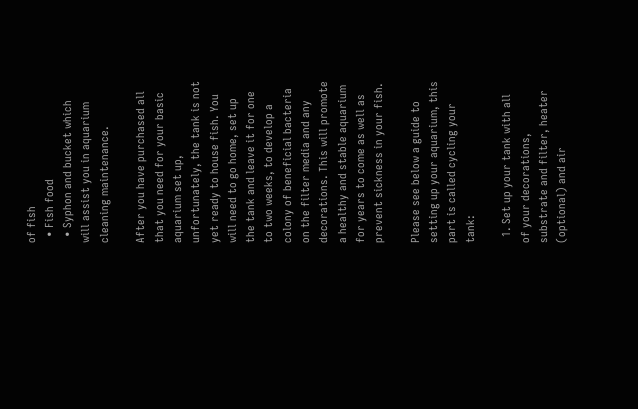of fish
  • Fish food
  • Syphon and bucket which will assist you in aquarium cleaning maintenance.

After you have purchased all that you need for your basic aquarium set up, unfortunately, the tank is not yet ready to house fish. You will need to go home, set up the tank and leave it for one to two weeks, to develop a colony of beneficial bacteria on the filter media and any decorations. This will promote a healthy and stable aquarium for years to come as well as prevent sickness in your fish.

Please see below a guide to setting up your aquarium, this part is called cycling your tank:

  1. Set up your tank with all of your decorations, substrate and filter, heater (optional) and air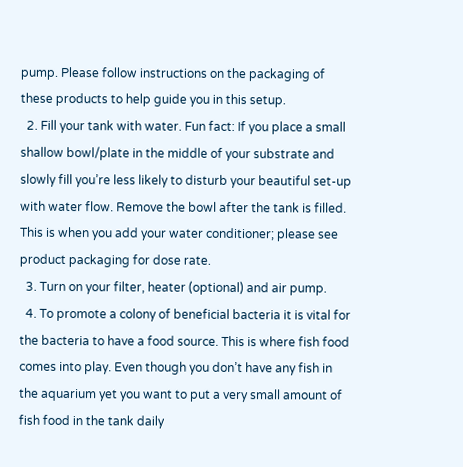pump. Please follow instructions on the packaging of these products to help guide you in this setup.
  2. Fill your tank with water. Fun fact: If you place a small shallow bowl/plate in the middle of your substrate and slowly fill you’re less likely to disturb your beautiful set-up with water flow. Remove the bowl after the tank is filled. This is when you add your water conditioner; please see product packaging for dose rate.
  3. Turn on your filter, heater (optional) and air pump.
  4. To promote a colony of beneficial bacteria it is vital for the bacteria to have a food source. This is where fish food comes into play. Even though you don’t have any fish in the aquarium yet you want to put a very small amount of fish food in the tank daily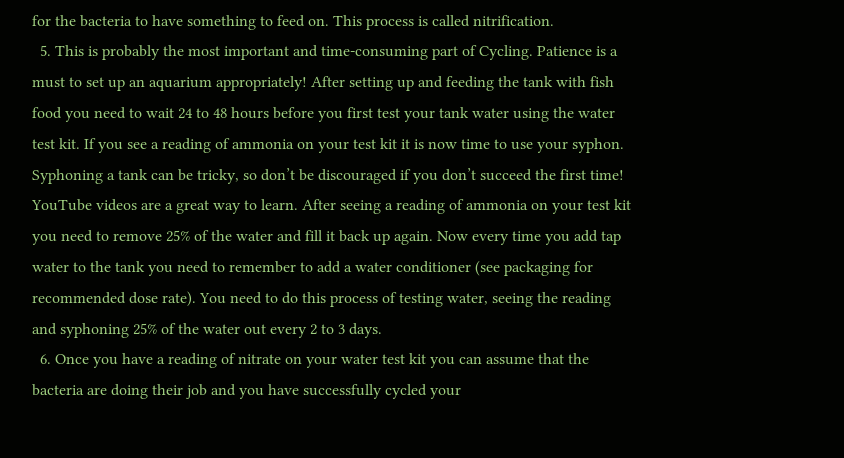for the bacteria to have something to feed on. This process is called nitrification.
  5. This is probably the most important and time-consuming part of Cycling. Patience is a must to set up an aquarium appropriately! After setting up and feeding the tank with fish food you need to wait 24 to 48 hours before you first test your tank water using the water test kit. If you see a reading of ammonia on your test kit it is now time to use your syphon. Syphoning a tank can be tricky, so don’t be discouraged if you don’t succeed the first time! YouTube videos are a great way to learn. After seeing a reading of ammonia on your test kit you need to remove 25% of the water and fill it back up again. Now every time you add tap water to the tank you need to remember to add a water conditioner (see packaging for recommended dose rate). You need to do this process of testing water, seeing the reading and syphoning 25% of the water out every 2 to 3 days.
  6. Once you have a reading of nitrate on your water test kit you can assume that the bacteria are doing their job and you have successfully cycled your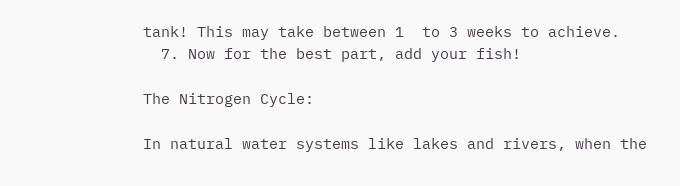tank! This may take between 1  to 3 weeks to achieve.
  7. Now for the best part, add your fish!

The Nitrogen Cycle:

In natural water systems like lakes and rivers, when the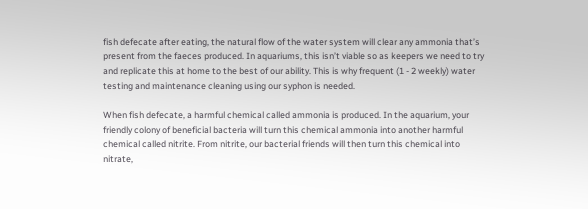fish defecate after eating, the natural flow of the water system will clear any ammonia that’s present from the faeces produced. In aquariums, this isn’t viable so as keepers we need to try and replicate this at home to the best of our ability. This is why frequent (1 - 2 weekly) water testing and maintenance cleaning using our syphon is needed.

When fish defecate, a harmful chemical called ammonia is produced. In the aquarium, your friendly colony of beneficial bacteria will turn this chemical ammonia into another harmful chemical called nitrite. From nitrite, our bacterial friends will then turn this chemical into nitrate,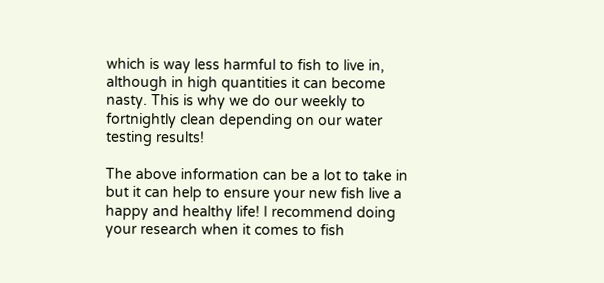which is way less harmful to fish to live in, although in high quantities it can become nasty. This is why we do our weekly to fortnightly clean depending on our water testing results!

The above information can be a lot to take in but it can help to ensure your new fish live a happy and healthy life! I recommend doing your research when it comes to fish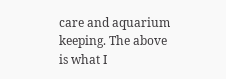care and aquarium keeping. The above is what I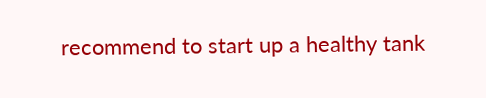recommend to start up a healthy tank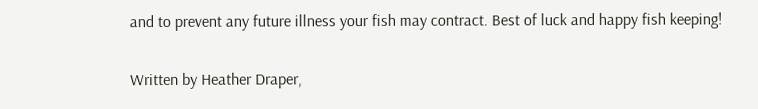and to prevent any future illness your fish may contract. Best of luck and happy fish keeping!

Written by Heather Draper,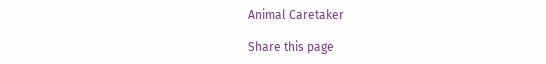Animal Caretaker

Share this page